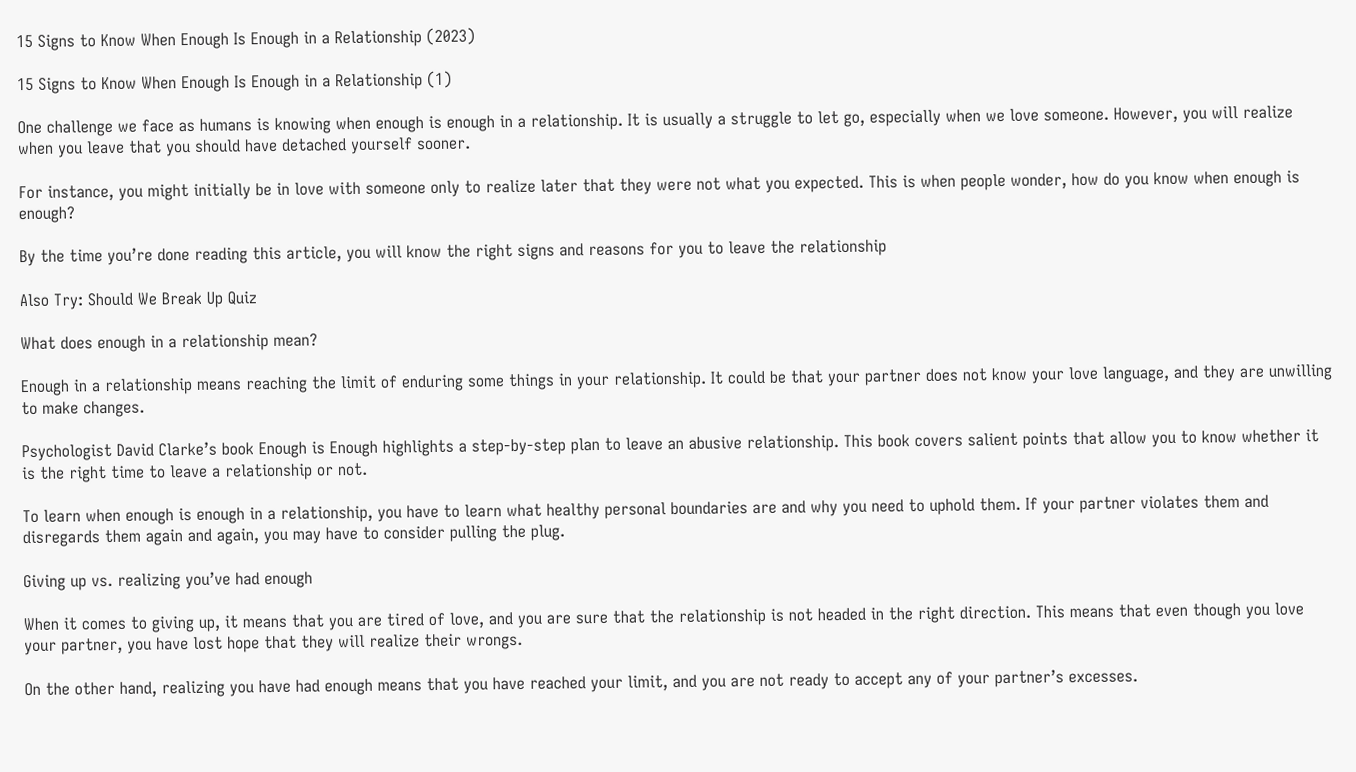15 Signs to Know When Enough Is Enough in a Relationship (2023)

15 Signs to Know When Enough Is Enough in a Relationship (1)

One challenge we face as humans is knowing when enough is enough in a relationship. It is usually a struggle to let go, especially when we love someone. However, you will realize when you leave that you should have detached yourself sooner.

For instance, you might initially be in love with someone only to realize later that they were not what you expected. This is when people wonder, how do you know when enough is enough?

By the time you’re done reading this article, you will know the right signs and reasons for you to leave the relationship

Also Try: Should We Break Up Quiz

What does enough in a relationship mean?

Enough in a relationship means reaching the limit of enduring some things in your relationship. It could be that your partner does not know your love language, and they are unwilling to make changes.

Psychologist David Clarke’s book Enough is Enough highlights a step-by-step plan to leave an abusive relationship. This book covers salient points that allow you to know whether it is the right time to leave a relationship or not.

To learn when enough is enough in a relationship, you have to learn what healthy personal boundaries are and why you need to uphold them. If your partner violates them and disregards them again and again, you may have to consider pulling the plug.

Giving up vs. realizing you’ve had enough

When it comes to giving up, it means that you are tired of love, and you are sure that the relationship is not headed in the right direction. This means that even though you love your partner, you have lost hope that they will realize their wrongs.

On the other hand, realizing you have had enough means that you have reached your limit, and you are not ready to accept any of your partner’s excesses.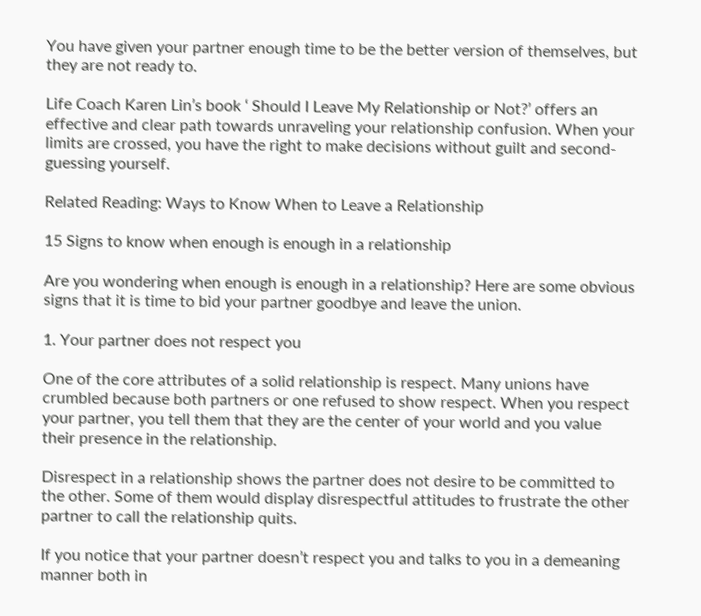You have given your partner enough time to be the better version of themselves, but they are not ready to.

Life Coach Karen Lin’s book ‘ Should I Leave My Relationship or Not?’ offers an effective and clear path towards unraveling your relationship confusion. When your limits are crossed, you have the right to make decisions without guilt and second-guessing yourself.

Related Reading: Ways to Know When to Leave a Relationship

15 Signs to know when enough is enough in a relationship

Are you wondering when enough is enough in a relationship? Here are some obvious signs that it is time to bid your partner goodbye and leave the union.

1. Your partner does not respect you

One of the core attributes of a solid relationship is respect. Many unions have crumbled because both partners or one refused to show respect. When you respect your partner, you tell them that they are the center of your world and you value their presence in the relationship.

Disrespect in a relationship shows the partner does not desire to be committed to the other. Some of them would display disrespectful attitudes to frustrate the other partner to call the relationship quits.

If you notice that your partner doesn’t respect you and talks to you in a demeaning manner both in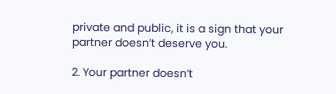private and public, it is a sign that your partner doesn’t deserve you.

2. Your partner doesn’t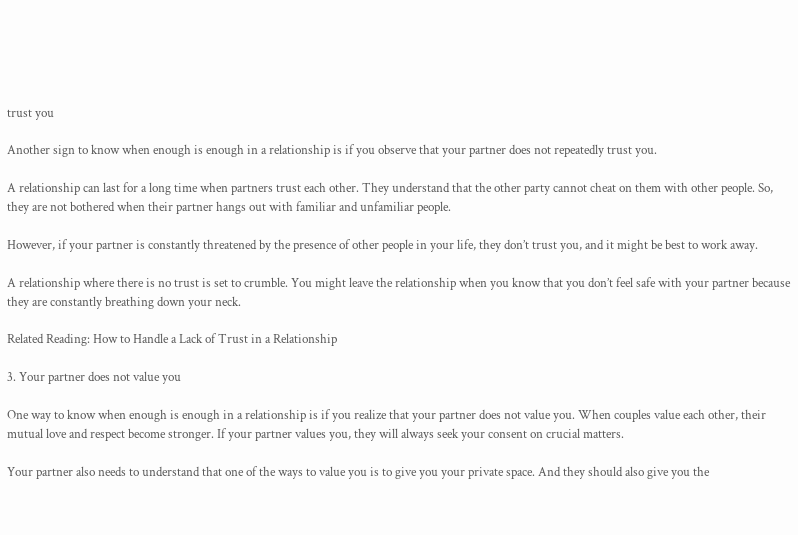trust you

Another sign to know when enough is enough in a relationship is if you observe that your partner does not repeatedly trust you.

A relationship can last for a long time when partners trust each other. They understand that the other party cannot cheat on them with other people. So, they are not bothered when their partner hangs out with familiar and unfamiliar people.

However, if your partner is constantly threatened by the presence of other people in your life, they don’t trust you, and it might be best to work away.

A relationship where there is no trust is set to crumble. You might leave the relationship when you know that you don’t feel safe with your partner because they are constantly breathing down your neck.

Related Reading: How to Handle a Lack of Trust in a Relationship

3. Your partner does not value you

One way to know when enough is enough in a relationship is if you realize that your partner does not value you. When couples value each other, their mutual love and respect become stronger. If your partner values you, they will always seek your consent on crucial matters.

Your partner also needs to understand that one of the ways to value you is to give you your private space. And they should also give you the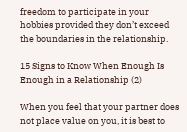freedom to participate in your hobbies provided they don’t exceed the boundaries in the relationship.

15 Signs to Know When Enough Is Enough in a Relationship (2)

When you feel that your partner does not place value on you, it is best to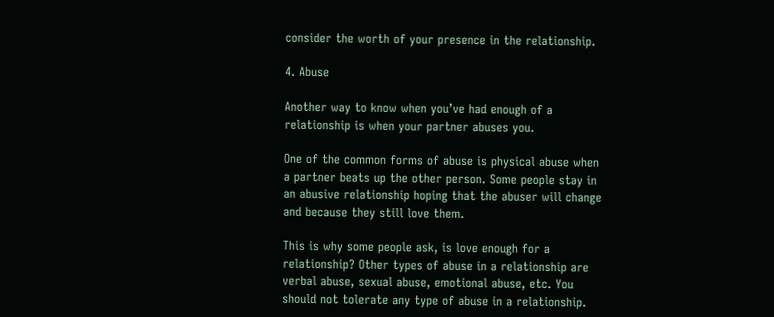consider the worth of your presence in the relationship.

4. Abuse

Another way to know when you’ve had enough of a relationship is when your partner abuses you.

One of the common forms of abuse is physical abuse when a partner beats up the other person. Some people stay in an abusive relationship hoping that the abuser will change and because they still love them.

This is why some people ask, is love enough for a relationship? Other types of abuse in a relationship are verbal abuse, sexual abuse, emotional abuse, etc. You should not tolerate any type of abuse in a relationship.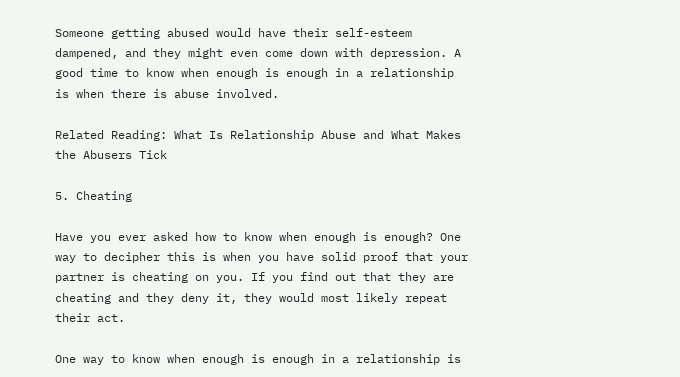Someone getting abused would have their self-esteem dampened, and they might even come down with depression. A good time to know when enough is enough in a relationship is when there is abuse involved.

Related Reading: What Is Relationship Abuse and What Makes the Abusers Tick

5. Cheating

Have you ever asked how to know when enough is enough? One way to decipher this is when you have solid proof that your partner is cheating on you. If you find out that they are cheating and they deny it, they would most likely repeat their act.

One way to know when enough is enough in a relationship is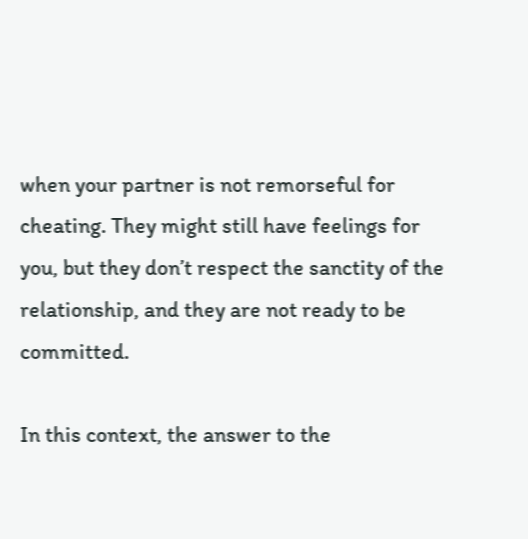when your partner is not remorseful for cheating. They might still have feelings for you, but they don’t respect the sanctity of the relationship, and they are not ready to be committed.

In this context, the answer to the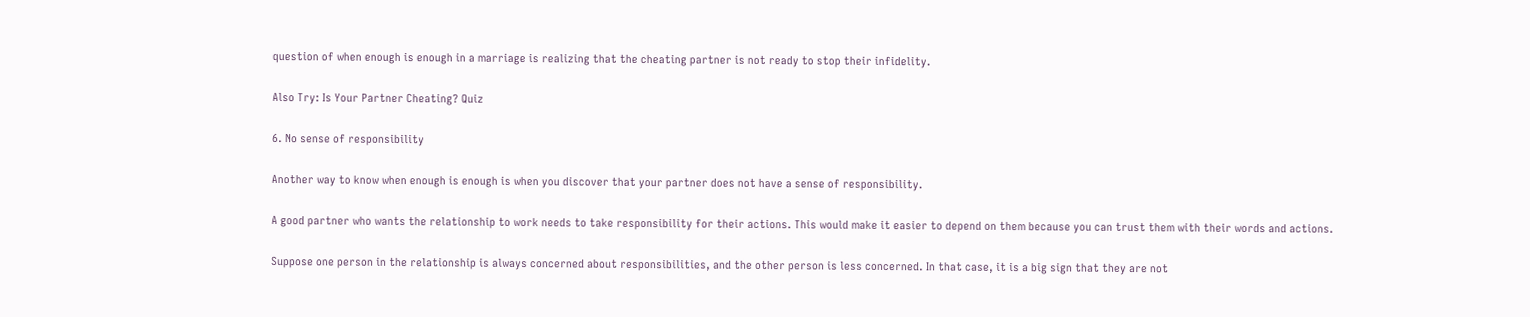question of when enough is enough in a marriage is realizing that the cheating partner is not ready to stop their infidelity.

Also Try: Is Your Partner Cheating? Quiz

6. No sense of responsibility

Another way to know when enough is enough is when you discover that your partner does not have a sense of responsibility.

A good partner who wants the relationship to work needs to take responsibility for their actions. This would make it easier to depend on them because you can trust them with their words and actions.

Suppose one person in the relationship is always concerned about responsibilities, and the other person is less concerned. In that case, it is a big sign that they are not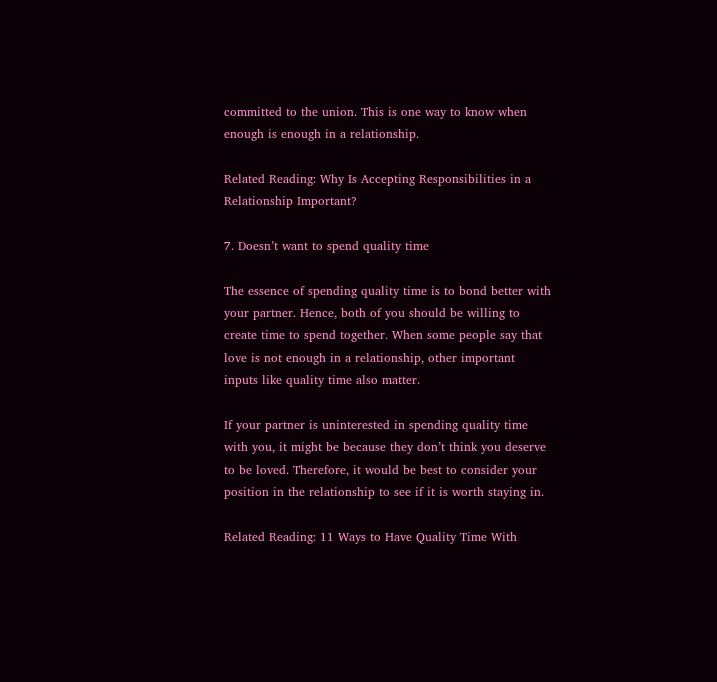committed to the union. This is one way to know when enough is enough in a relationship.

Related Reading: Why Is Accepting Responsibilities in a Relationship Important?

7. Doesn’t want to spend quality time

The essence of spending quality time is to bond better with your partner. Hence, both of you should be willing to create time to spend together. When some people say that love is not enough in a relationship, other important inputs like quality time also matter.

If your partner is uninterested in spending quality time with you, it might be because they don’t think you deserve to be loved. Therefore, it would be best to consider your position in the relationship to see if it is worth staying in.

Related Reading: 11 Ways to Have Quality Time With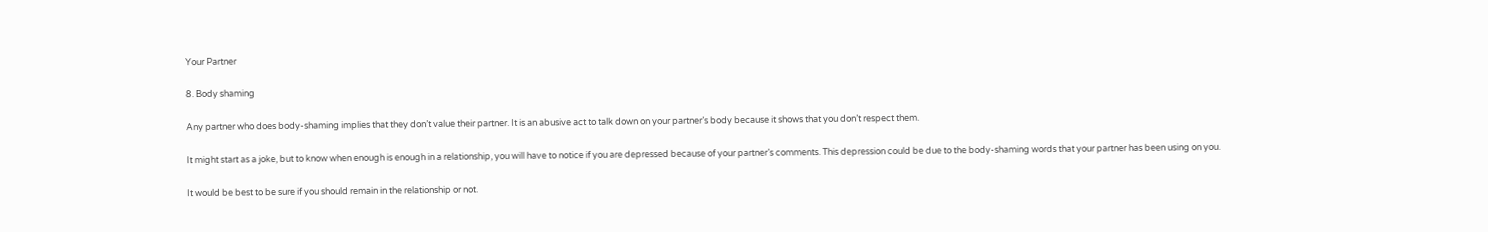Your Partner

8. Body shaming

Any partner who does body-shaming implies that they don’t value their partner. It is an abusive act to talk down on your partner’s body because it shows that you don’t respect them.

It might start as a joke, but to know when enough is enough in a relationship, you will have to notice if you are depressed because of your partner’s comments. This depression could be due to the body-shaming words that your partner has been using on you.

It would be best to be sure if you should remain in the relationship or not.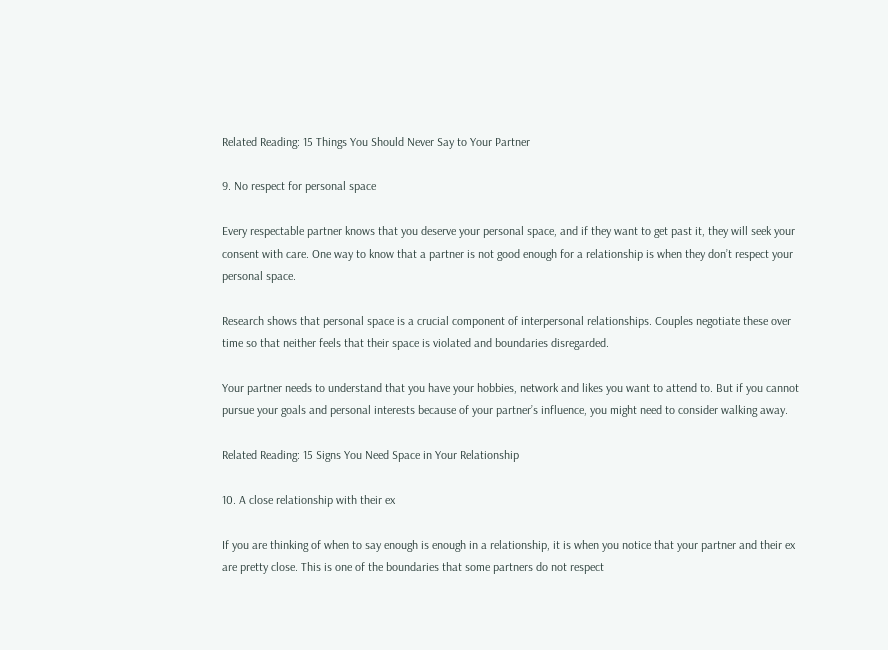Related Reading: 15 Things You Should Never Say to Your Partner

9. No respect for personal space

Every respectable partner knows that you deserve your personal space, and if they want to get past it, they will seek your consent with care. One way to know that a partner is not good enough for a relationship is when they don’t respect your personal space.

Research shows that personal space is a crucial component of interpersonal relationships. Couples negotiate these over time so that neither feels that their space is violated and boundaries disregarded.

Your partner needs to understand that you have your hobbies, network and likes you want to attend to. But if you cannot pursue your goals and personal interests because of your partner’s influence, you might need to consider walking away.

Related Reading: 15 Signs You Need Space in Your Relationship

10. A close relationship with their ex

If you are thinking of when to say enough is enough in a relationship, it is when you notice that your partner and their ex are pretty close. This is one of the boundaries that some partners do not respect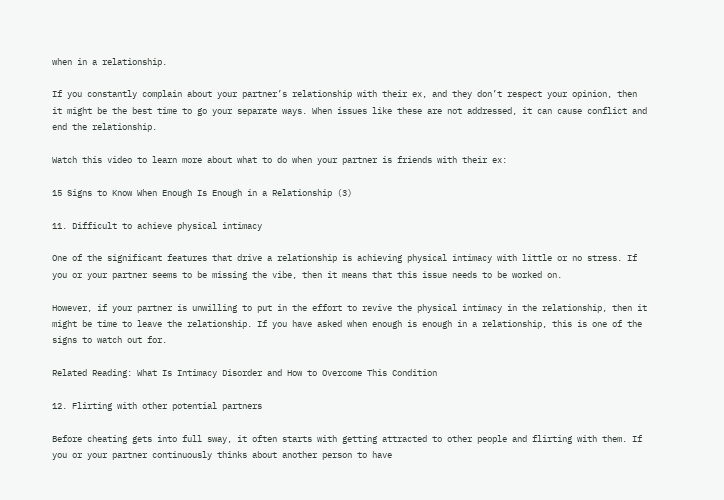when in a relationship.

If you constantly complain about your partner’s relationship with their ex, and they don’t respect your opinion, then it might be the best time to go your separate ways. When issues like these are not addressed, it can cause conflict and end the relationship.

Watch this video to learn more about what to do when your partner is friends with their ex:

15 Signs to Know When Enough Is Enough in a Relationship (3)

11. Difficult to achieve physical intimacy

One of the significant features that drive a relationship is achieving physical intimacy with little or no stress. If you or your partner seems to be missing the vibe, then it means that this issue needs to be worked on.

However, if your partner is unwilling to put in the effort to revive the physical intimacy in the relationship, then it might be time to leave the relationship. If you have asked when enough is enough in a relationship, this is one of the signs to watch out for.

Related Reading: What Is Intimacy Disorder and How to Overcome This Condition

12. Flirting with other potential partners

Before cheating gets into full sway, it often starts with getting attracted to other people and flirting with them. If you or your partner continuously thinks about another person to have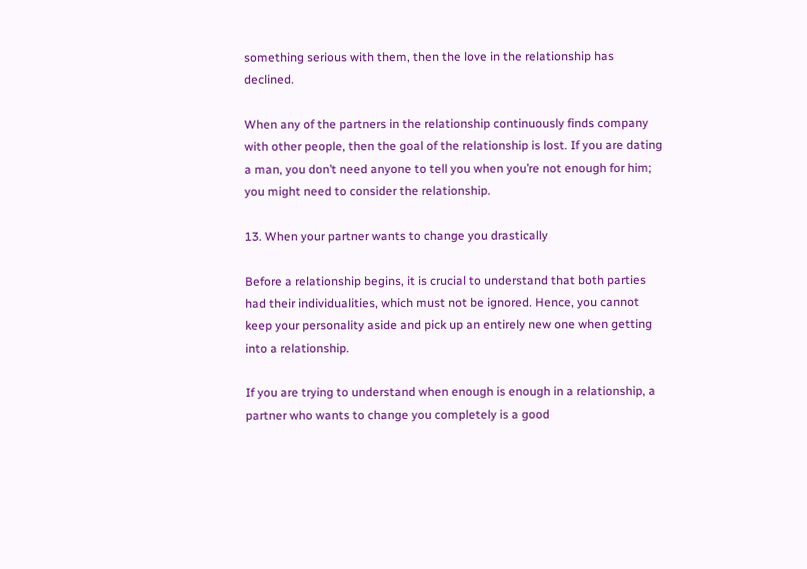something serious with them, then the love in the relationship has declined.

When any of the partners in the relationship continuously finds company with other people, then the goal of the relationship is lost. If you are dating a man, you don’t need anyone to tell you when you’re not enough for him; you might need to consider the relationship.

13. When your partner wants to change you drastically

Before a relationship begins, it is crucial to understand that both parties had their individualities, which must not be ignored. Hence, you cannot keep your personality aside and pick up an entirely new one when getting into a relationship.

If you are trying to understand when enough is enough in a relationship, a partner who wants to change you completely is a good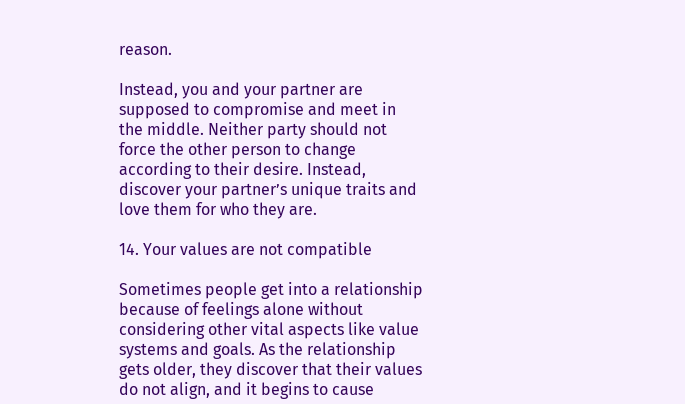reason.

Instead, you and your partner are supposed to compromise and meet in the middle. Neither party should not force the other person to change according to their desire. Instead, discover your partner’s unique traits and love them for who they are.

14. Your values are not compatible

Sometimes people get into a relationship because of feelings alone without considering other vital aspects like value systems and goals. As the relationship gets older, they discover that their values do not align, and it begins to cause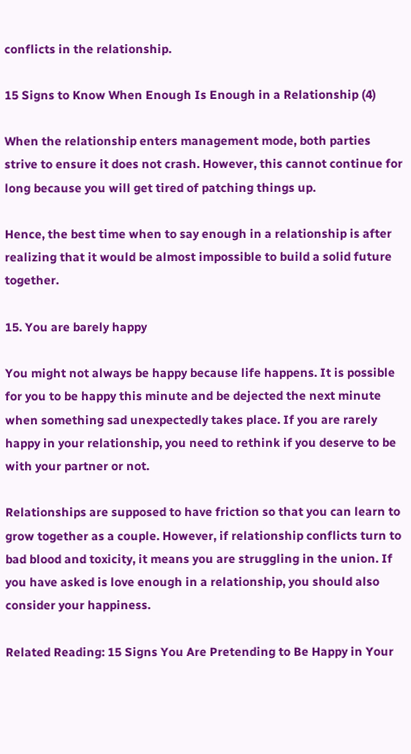conflicts in the relationship.

15 Signs to Know When Enough Is Enough in a Relationship (4)

When the relationship enters management mode, both parties strive to ensure it does not crash. However, this cannot continue for long because you will get tired of patching things up.

Hence, the best time when to say enough in a relationship is after realizing that it would be almost impossible to build a solid future together.

15. You are barely happy

You might not always be happy because life happens. It is possible for you to be happy this minute and be dejected the next minute when something sad unexpectedly takes place. If you are rarely happy in your relationship, you need to rethink if you deserve to be with your partner or not.

Relationships are supposed to have friction so that you can learn to grow together as a couple. However, if relationship conflicts turn to bad blood and toxicity, it means you are struggling in the union. If you have asked is love enough in a relationship, you should also consider your happiness.

Related Reading: 15 Signs You Are Pretending to Be Happy in Your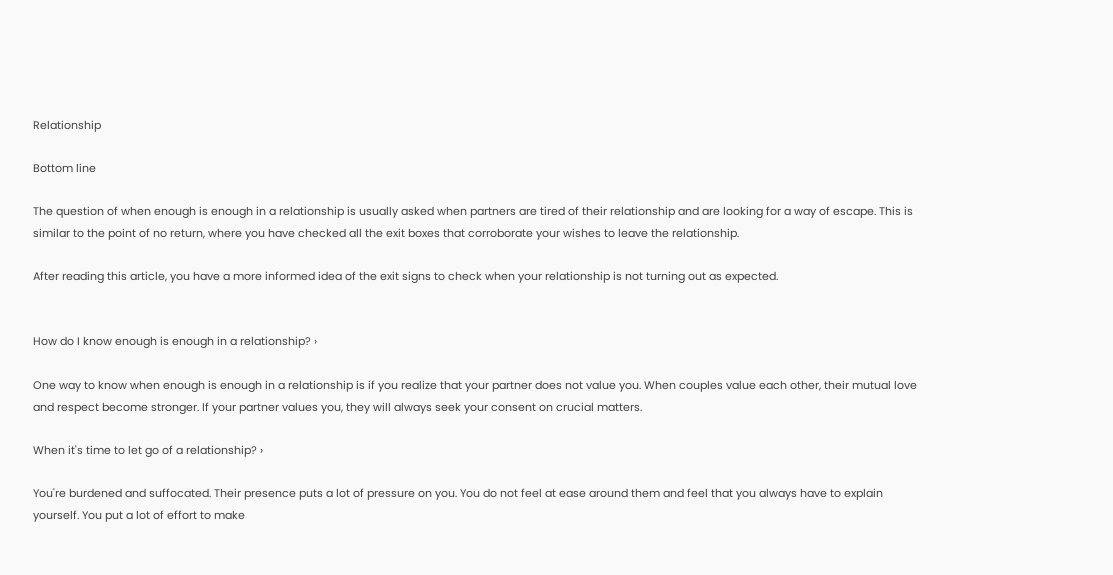Relationship

Bottom line

The question of when enough is enough in a relationship is usually asked when partners are tired of their relationship and are looking for a way of escape. This is similar to the point of no return, where you have checked all the exit boxes that corroborate your wishes to leave the relationship.

After reading this article, you have a more informed idea of the exit signs to check when your relationship is not turning out as expected.


How do I know enough is enough in a relationship? ›

One way to know when enough is enough in a relationship is if you realize that your partner does not value you. When couples value each other, their mutual love and respect become stronger. If your partner values you, they will always seek your consent on crucial matters.

When it's time to let go of a relationship? ›

You're burdened and suffocated. Their presence puts a lot of pressure on you. You do not feel at ease around them and feel that you always have to explain yourself. You put a lot of effort to make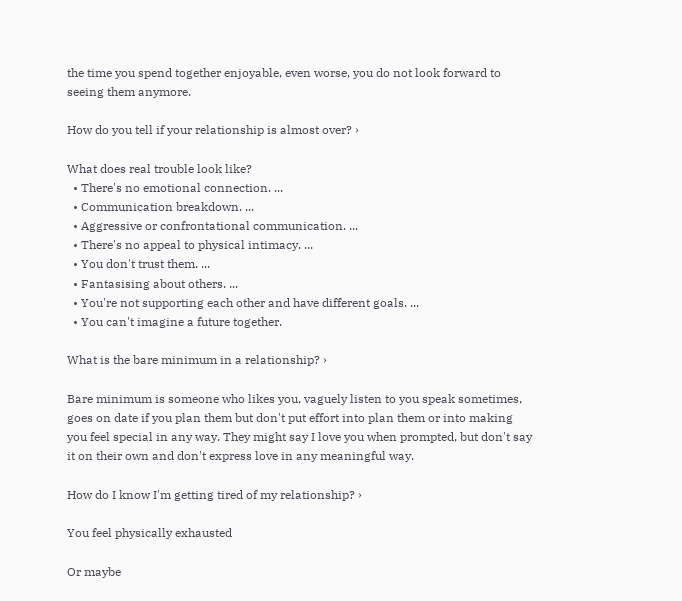the time you spend together enjoyable, even worse, you do not look forward to seeing them anymore.

How do you tell if your relationship is almost over? ›

What does real trouble look like?
  • There's no emotional connection. ...
  • Communication breakdown. ...
  • Aggressive or confrontational communication. ...
  • There's no appeal to physical intimacy. ...
  • You don't trust them. ...
  • Fantasising about others. ...
  • You're not supporting each other and have different goals. ...
  • You can't imagine a future together.

What is the bare minimum in a relationship? ›

Bare minimum is someone who likes you, vaguely listen to you speak sometimes, goes on date if you plan them but don't put effort into plan them or into making you feel special in any way. They might say I love you when prompted, but don't say it on their own and don't express love in any meaningful way.

How do I know I'm getting tired of my relationship? ›

You feel physically exhausted

Or maybe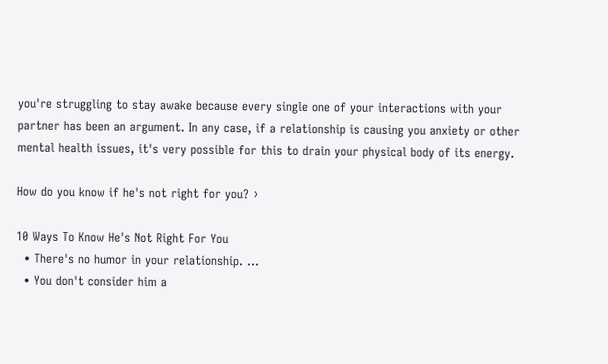you're struggling to stay awake because every single one of your interactions with your partner has been an argument. In any case, if a relationship is causing you anxiety or other mental health issues, it's very possible for this to drain your physical body of its energy.

How do you know if he's not right for you? ›

10 Ways To Know He's Not Right For You
  • There's no humor in your relationship. ...
  • You don't consider him a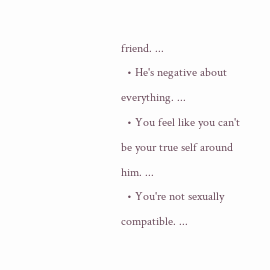friend. ...
  • He's negative about everything. ...
  • You feel like you can't be your true self around him. ...
  • You're not sexually compatible. ...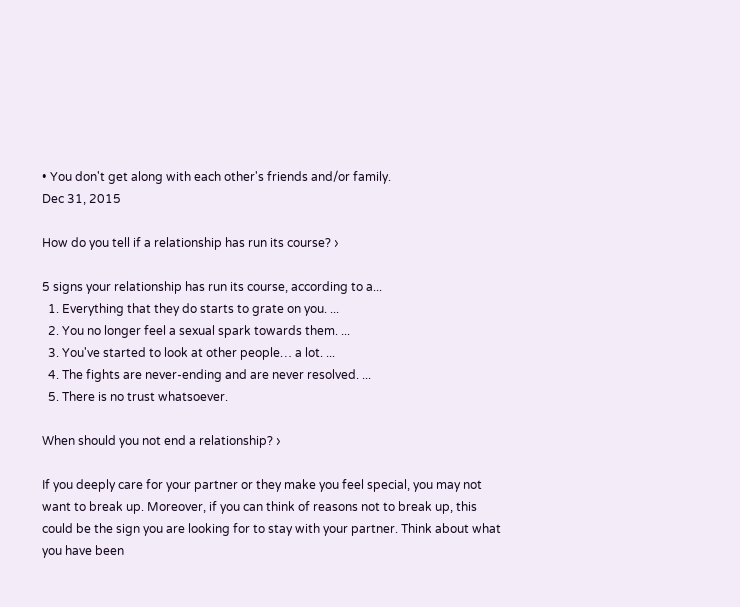• You don't get along with each other's friends and/or family.
Dec 31, 2015

How do you tell if a relationship has run its course? ›

5 signs your relationship has run its course, according to a...
  1. Everything that they do starts to grate on you. ...
  2. You no longer feel a sexual spark towards them. ...
  3. You've started to look at other people… a lot. ...
  4. The fights are never-ending and are never resolved. ...
  5. There is no trust whatsoever.

When should you not end a relationship? ›

If you deeply care for your partner or they make you feel special, you may not want to break up. Moreover, if you can think of reasons not to break up, this could be the sign you are looking for to stay with your partner. Think about what you have been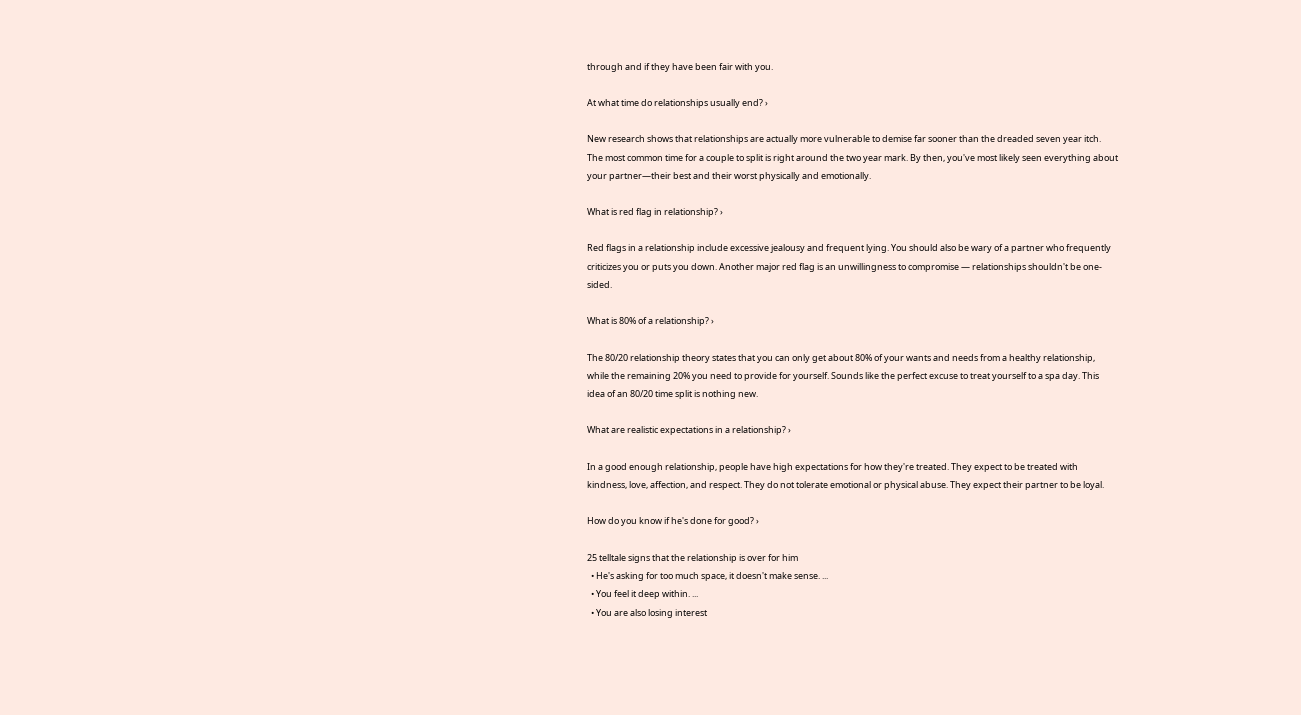through and if they have been fair with you.

At what time do relationships usually end? ›

New research shows that relationships are actually more vulnerable to demise far sooner than the dreaded seven year itch. The most common time for a couple to split is right around the two year mark. By then, you've most likely seen everything about your partner—their best and their worst physically and emotionally.

What is red flag in relationship? ›

Red flags in a relationship include excessive jealousy and frequent lying. You should also be wary of a partner who frequently criticizes you or puts you down. Another major red flag is an unwillingness to compromise — relationships shouldn't be one-sided.

What is 80% of a relationship? ›

The 80/20 relationship theory states that you can only get about 80% of your wants and needs from a healthy relationship, while the remaining 20% you need to provide for yourself. Sounds like the perfect excuse to treat yourself to a spa day. This idea of an 80/20 time split is nothing new.

What are realistic expectations in a relationship? ›

In a good enough relationship, people have high expectations for how they're treated. They expect to be treated with kindness, love, affection, and respect. They do not tolerate emotional or physical abuse. They expect their partner to be loyal.

How do you know if he's done for good? ›

25 telltale signs that the relationship is over for him
  • He's asking for too much space, it doesn't make sense. ...
  • You feel it deep within. ...
  • You are also losing interest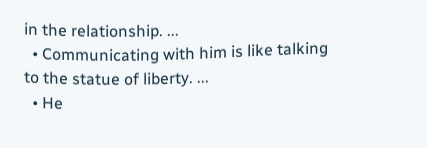in the relationship. ...
  • Communicating with him is like talking to the statue of liberty. ...
  • He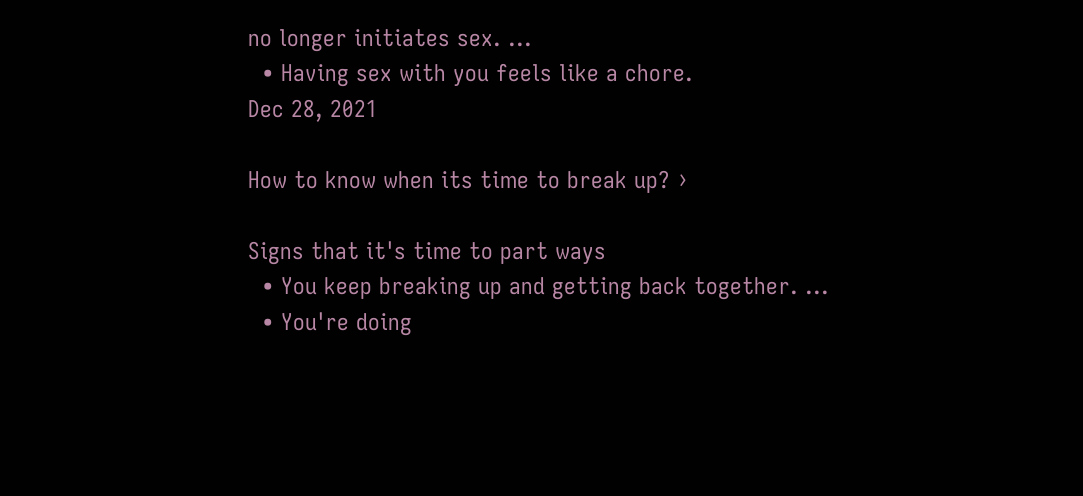no longer initiates sex. ...
  • Having sex with you feels like a chore.
Dec 28, 2021

How to know when its time to break up? ›

Signs that it's time to part ways
  • You keep breaking up and getting back together. ...
  • You're doing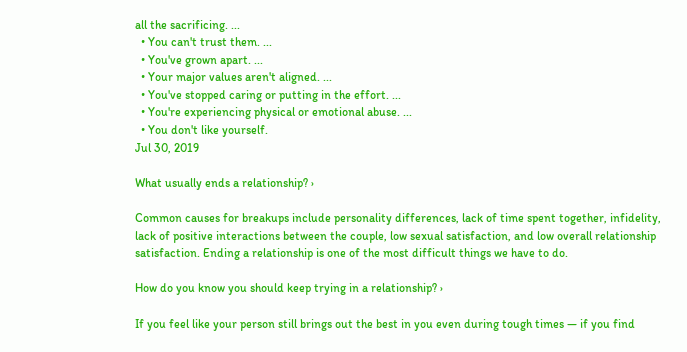all the sacrificing. ...
  • You can't trust them. ...
  • You've grown apart. ...
  • Your major values aren't aligned. ...
  • You've stopped caring or putting in the effort. ...
  • You're experiencing physical or emotional abuse. ...
  • You don't like yourself.
Jul 30, 2019

What usually ends a relationship? ›

Common causes for breakups include personality differences, lack of time spent together, infidelity, lack of positive interactions between the couple, low sexual satisfaction, and low overall relationship satisfaction. Ending a relationship is one of the most difficult things we have to do.

How do you know you should keep trying in a relationship? ›

If you feel like your person still brings out the best in you even during tough times — if you find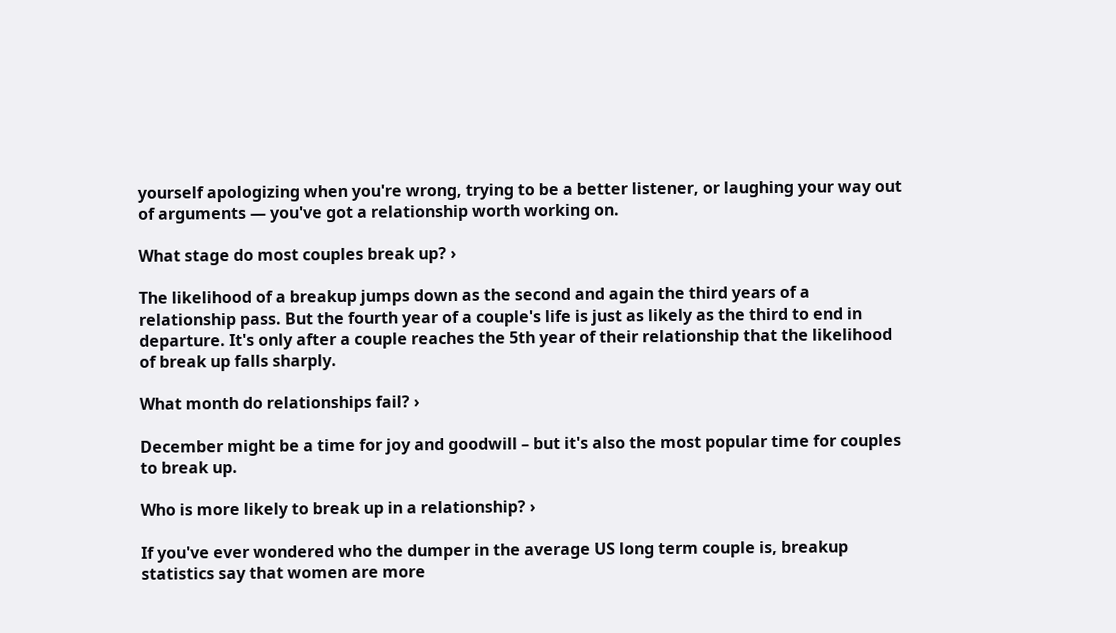yourself apologizing when you're wrong, trying to be a better listener, or laughing your way out of arguments — you've got a relationship worth working on.

What stage do most couples break up? ›

The likelihood of a breakup jumps down as the second and again the third years of a relationship pass. But the fourth year of a couple's life is just as likely as the third to end in departure. It's only after a couple reaches the 5th year of their relationship that the likelihood of break up falls sharply.

What month do relationships fail? ›

December might be a time for joy and goodwill – but it's also the most popular time for couples to break up.

Who is more likely to break up in a relationship? ›

If you've ever wondered who the dumper in the average US long term couple is, breakup statistics say that women are more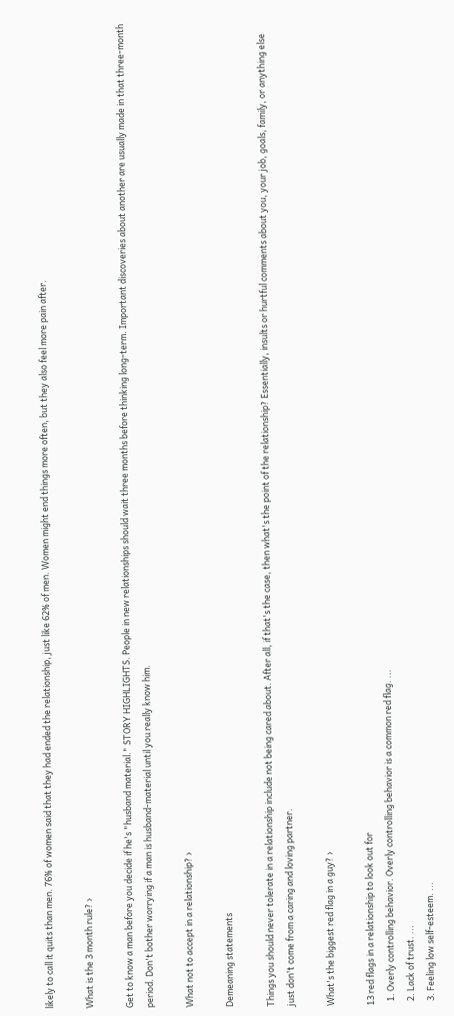likely to call it quits than men. 76% of women said that they had ended the relationship, just like 62% of men. Women might end things more often, but they also feel more pain after.

What is the 3 month rule? ›

Get to know a man before you decide if he's "husband material." STORY HIGHLIGHTS. People in new relationships should wait three months before thinking long-term. Important discoveries about another are usually made in that three-month period. Don't bother worrying if a man is husband-material until you really know him.

What not to accept in a relationship? ›

Demeaning statements

Things you should never tolerate in a relationship include not being cared about. After all, if that's the case, then what's the point of the relationship? Essentially, insults or hurtful comments about you, your job, goals, family, or anything else just don't come from a caring and loving partner.

What's the biggest red flag in a guy? ›

13 red flags in a relationship to look out for
  1. Overly controlling behavior. Overly controlling behavior is a common red flag. ...
  2. Lack of trust. ...
  3. Feeling low self-esteem. ...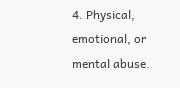4. Physical, emotional, or mental abuse.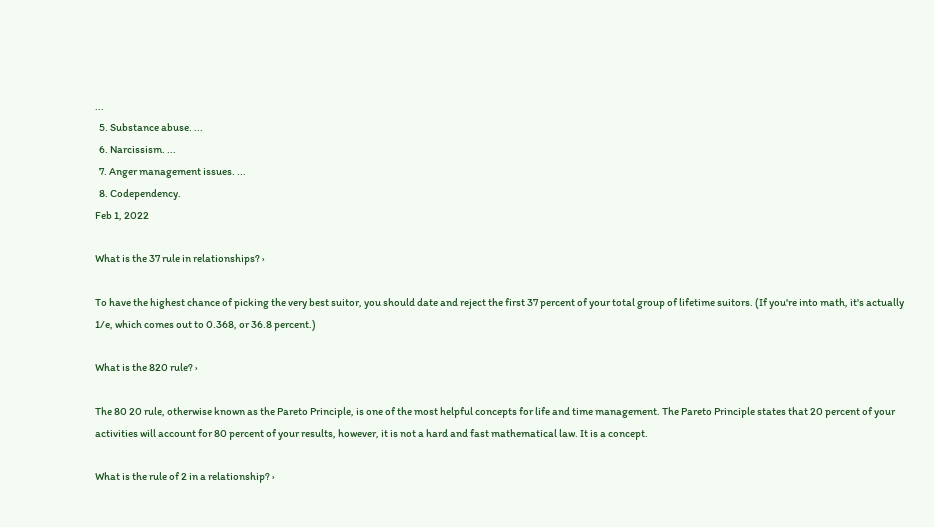...
  5. Substance abuse. ...
  6. Narcissism. ...
  7. Anger management issues. ...
  8. Codependency.
Feb 1, 2022

What is the 37 rule in relationships? ›

To have the highest chance of picking the very best suitor, you should date and reject the first 37 percent of your total group of lifetime suitors. (If you're into math, it's actually 1/e, which comes out to 0.368, or 36.8 percent.)

What is the 820 rule? ›

The 80 20 rule, otherwise known as the Pareto Principle, is one of the most helpful concepts for life and time management. The Pareto Principle states that 20 percent of your activities will account for 80 percent of your results, however, it is not a hard and fast mathematical law. It is a concept.

What is the rule of 2 in a relationship? ›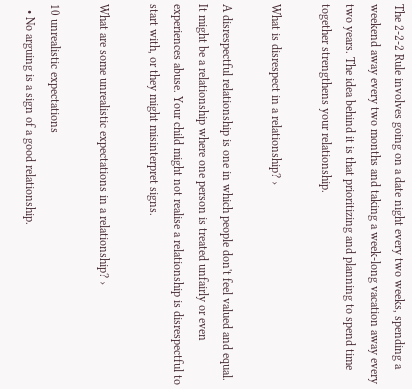The 2-2-2 Rule involves going on a date night every two weeks, spending a weekend away every two months and taking a week-long vacation away every two years. The idea behind it is that prioritizing and planning to spend time together strengthens your relationship.

What is disrespect in a relationship? ›

A disrespectful relationship is one in which people don't feel valued and equal. It might be a relationship where one person is treated unfairly or even experiences abuse. Your child might not realise a relationship is disrespectful to start with, or they might misinterpret signs.

What are some unrealistic expectations in a relationship? ›

10 unrealistic expectations
  • No arguing is a sign of a good relationship.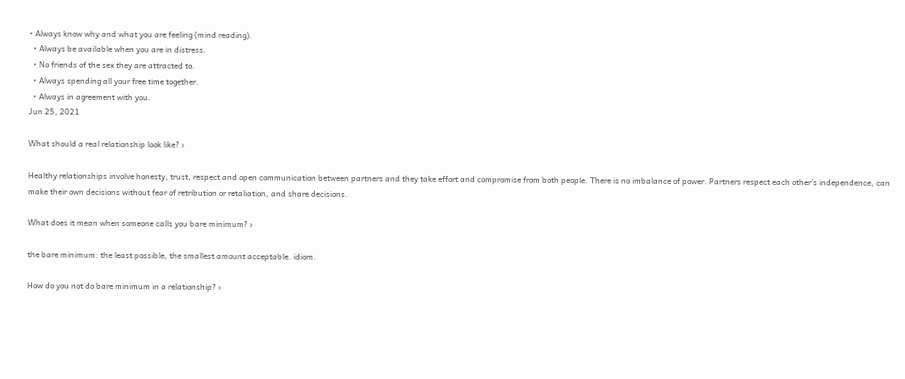• Always know why and what you are feeling (mind reading).
  • Always be available when you are in distress.
  • No friends of the sex they are attracted to.
  • Always spending all your free time together.
  • Always in agreement with you.
Jun 25, 2021

What should a real relationship look like? ›

Healthy relationships involve honesty, trust, respect and open communication between partners and they take effort and compromise from both people. There is no imbalance of power. Partners respect each other's independence, can make their own decisions without fear of retribution or retaliation, and share decisions.

What does it mean when someone calls you bare minimum? ›

the bare minimum: the least possible, the smallest amount acceptable. idiom.

How do you not do bare minimum in a relationship? ›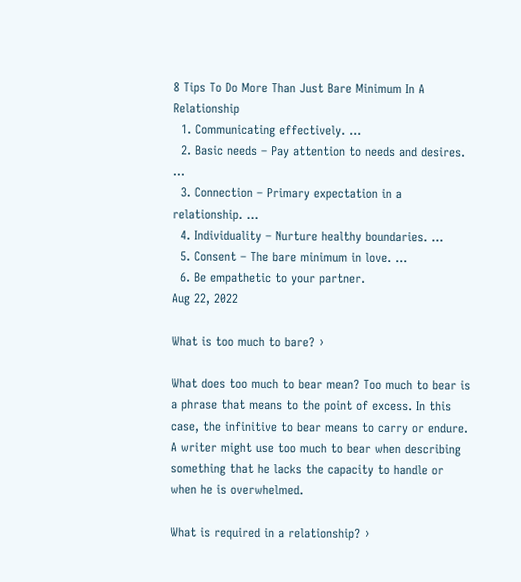8 Tips To Do More Than Just Bare Minimum In A Relationship
  1. Communicating effectively. ...
  2. Basic needs – Pay attention to needs and desires. ...
  3. Connection – Primary expectation in a relationship. ...
  4. Individuality – Nurture healthy boundaries. ...
  5. Consent – The bare minimum in love. ...
  6. Be empathetic to your partner.
Aug 22, 2022

What is too much to bare? ›

What does too much to bear mean? Too much to bear is a phrase that means to the point of excess. In this case, the infinitive to bear means to carry or endure. A writer might use too much to bear when describing something that he lacks the capacity to handle or when he is overwhelmed.

What is required in a relationship? ›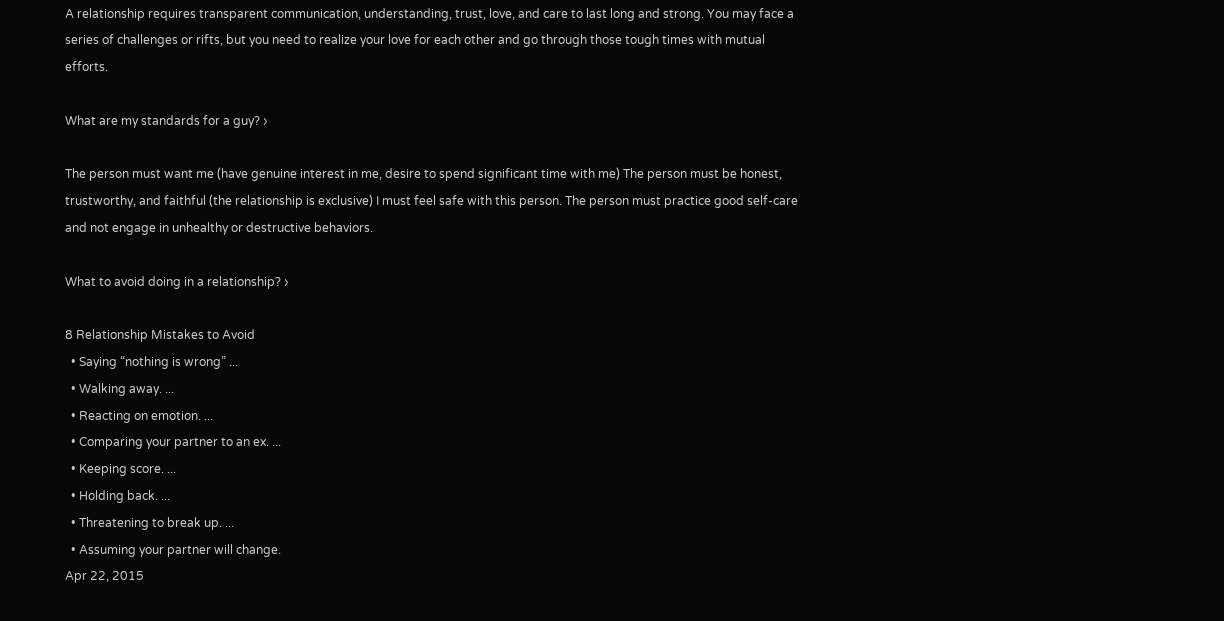A relationship requires transparent communication, understanding, trust, love, and care to last long and strong. You may face a series of challenges or rifts, but you need to realize your love for each other and go through those tough times with mutual efforts.

What are my standards for a guy? ›

The person must want me (have genuine interest in me, desire to spend significant time with me) The person must be honest, trustworthy, and faithful (the relationship is exclusive) I must feel safe with this person. The person must practice good self-care and not engage in unhealthy or destructive behaviors.

What to avoid doing in a relationship? ›

8 Relationship Mistakes to Avoid
  • Saying “nothing is wrong” ...
  • Walking away. ...
  • Reacting on emotion. ...
  • Comparing your partner to an ex. ...
  • Keeping score. ...
  • Holding back. ...
  • Threatening to break up. ...
  • Assuming your partner will change.
Apr 22, 2015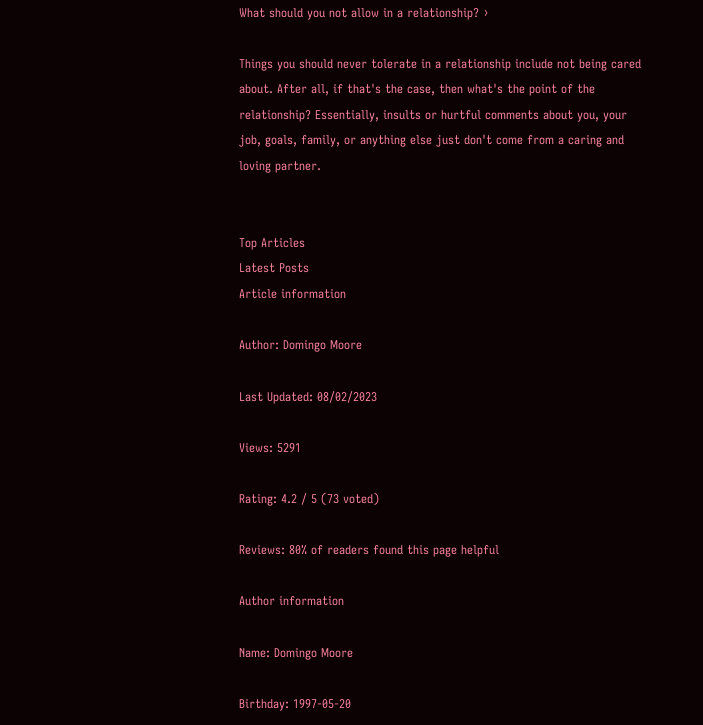What should you not allow in a relationship? ›

Things you should never tolerate in a relationship include not being cared about. After all, if that's the case, then what's the point of the relationship? Essentially, insults or hurtful comments about you, your job, goals, family, or anything else just don't come from a caring and loving partner.


Top Articles
Latest Posts
Article information

Author: Domingo Moore

Last Updated: 08/02/2023

Views: 5291

Rating: 4.2 / 5 (73 voted)

Reviews: 80% of readers found this page helpful

Author information

Name: Domingo Moore

Birthday: 1997-05-20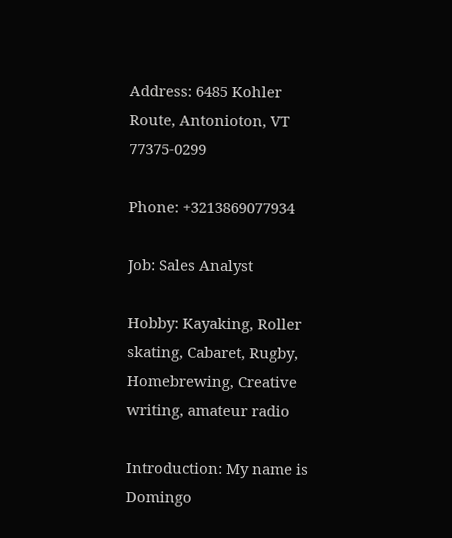Address: 6485 Kohler Route, Antonioton, VT 77375-0299

Phone: +3213869077934

Job: Sales Analyst

Hobby: Kayaking, Roller skating, Cabaret, Rugby, Homebrewing, Creative writing, amateur radio

Introduction: My name is Domingo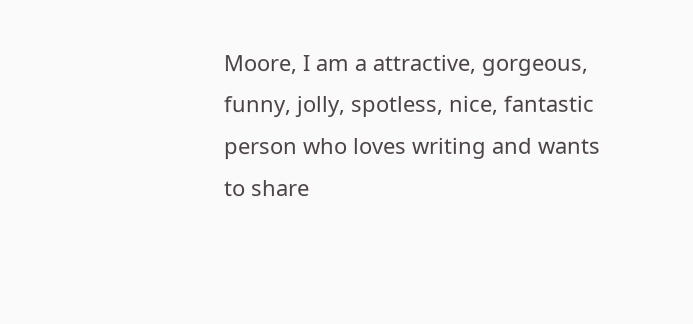Moore, I am a attractive, gorgeous, funny, jolly, spotless, nice, fantastic person who loves writing and wants to share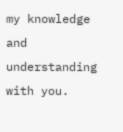my knowledge and understanding with you.